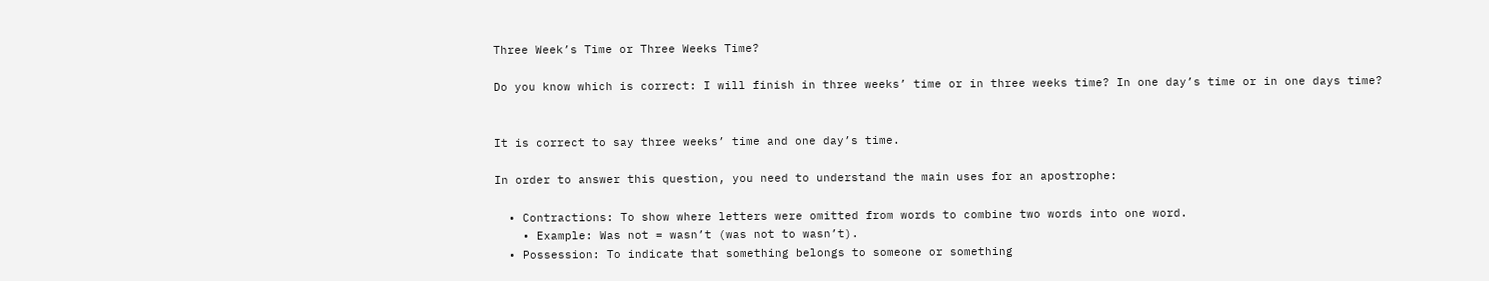Three Week’s Time or Three Weeks Time?

Do you know which is correct: I will finish in three weeks’ time or in three weeks time? In one day’s time or in one days time?


It is correct to say three weeks’ time and one day’s time.

In order to answer this question, you need to understand the main uses for an apostrophe:

  • Contractions: To show where letters were omitted from words to combine two words into one word.
    • Example: Was not = wasn’t (was not to wasn’t).
  • Possession: To indicate that something belongs to someone or something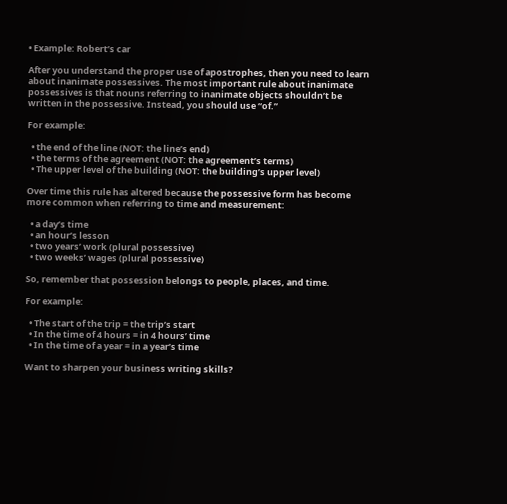• Example: Robert’s car

After you understand the proper use of apostrophes, then you need to learn about inanimate possessives. The most important rule about inanimate possessives is that nouns referring to inanimate objects shouldn’t be written in the possessive. Instead, you should use “of.”

For example:

  • the end of the line (NOT: the line’s end)
  • the terms of the agreement (NOT: the agreement’s terms)
  • The upper level of the building (NOT: the building’s upper level)

Over time this rule has altered because the possessive form has become more common when referring to time and measurement:

  • a day’s time
  • an hour’s lesson
  • two years’ work (plural possessive)
  • two weeks’ wages (plural possessive)

So, remember that possession belongs to people, places, and time.

For example:

  • The start of the trip = the trip’s start
  • In the time of 4 hours = in 4 hours’ time
  • In the time of a year = in a year’s time

Want to sharpen your business writing skills?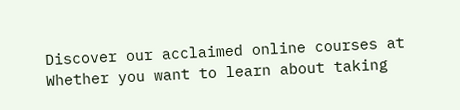Discover our acclaimed online courses at Whether you want to learn about taking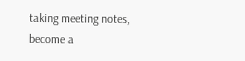taking meeting notes, become a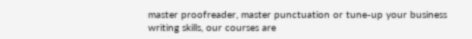master proofreader, master punctuation or tune-up your business writing skills, our courses are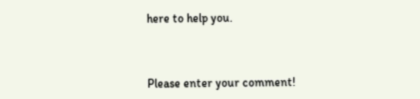here to help you.



Please enter your comment!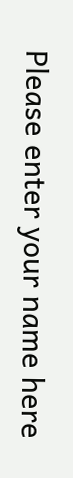Please enter your name here